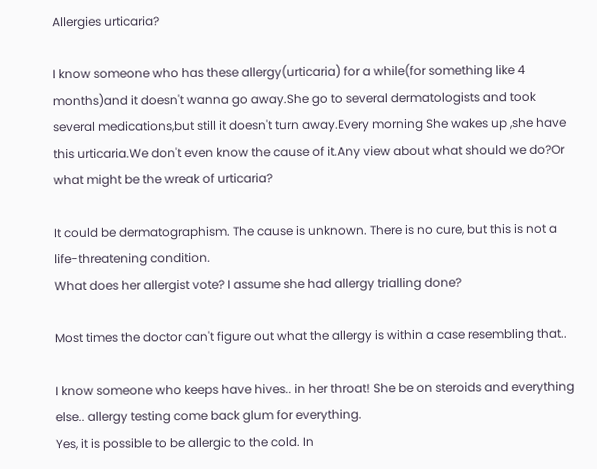Allergies urticaria?

I know someone who has these allergy(urticaria) for a while(for something like 4 months)and it doesn't wanna go away.She go to several dermatologists and took several medications,but still it doesn't turn away.Every morning She wakes up ,she have this urticaria.We don't even know the cause of it.Any view about what should we do?Or what might be the wreak of urticaria?

It could be dermatographism. The cause is unknown. There is no cure, but this is not a life-threatening condition.
What does her allergist vote? I assume she had allergy trialling done?

Most times the doctor can't figure out what the allergy is within a case resembling that..

I know someone who keeps have hives.. in her throat! She be on steroids and everything else.. allergy testing come back glum for everything.
Yes, it is possible to be allergic to the cold. In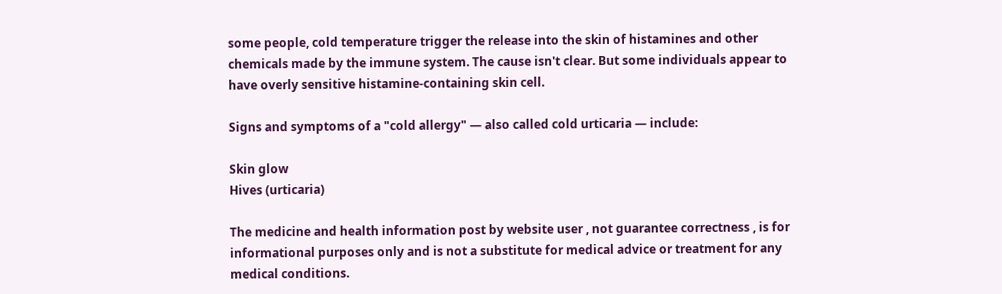some people, cold temperature trigger the release into the skin of histamines and other chemicals made by the immune system. The cause isn't clear. But some individuals appear to have overly sensitive histamine-containing skin cell.

Signs and symptoms of a "cold allergy" — also called cold urticaria — include:

Skin glow
Hives (urticaria)

The medicine and health information post by website user , not guarantee correctness , is for informational purposes only and is not a substitute for medical advice or treatment for any medical conditions.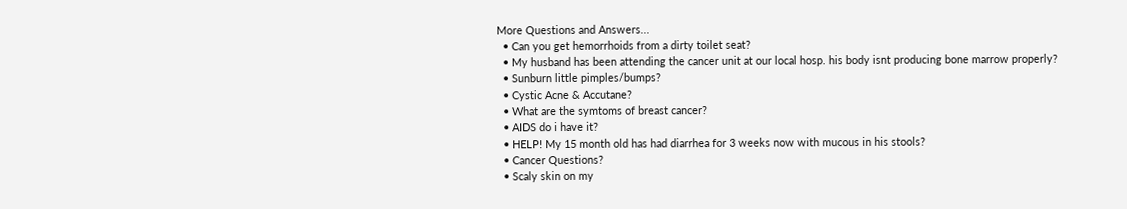More Questions and Answers...
  • Can you get hemorrhoids from a dirty toilet seat?
  • My husband has been attending the cancer unit at our local hosp. his body isnt producing bone marrow properly?
  • Sunburn little pimples/bumps?
  • Cystic Acne & Accutane?
  • What are the symtoms of breast cancer?
  • AIDS do i have it?
  • HELP! My 15 month old has had diarrhea for 3 weeks now with mucous in his stools?
  • Cancer Questions?
  • Scaly skin on my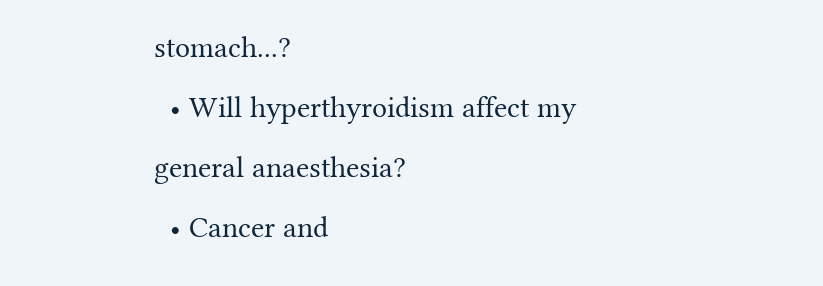stomach...?
  • Will hyperthyroidism affect my general anaesthesia?
  • Cancer and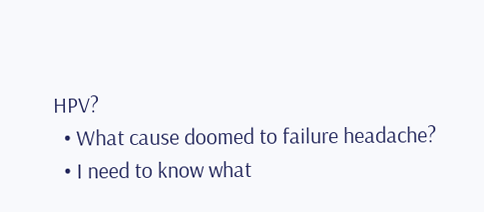HPV?
  • What cause doomed to failure headache?
  • I need to know what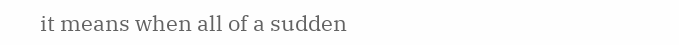it means when all of a sudden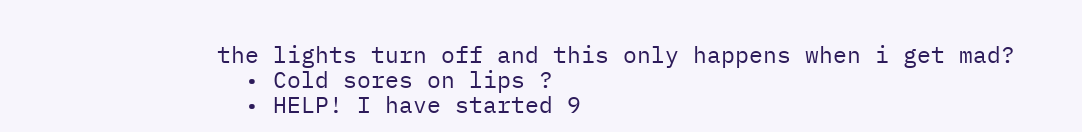the lights turn off and this only happens when i get mad?
  • Cold sores on lips ?
  • HELP! I have started 9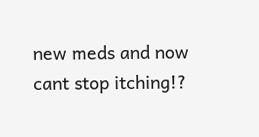new meds and now cant stop itching!?